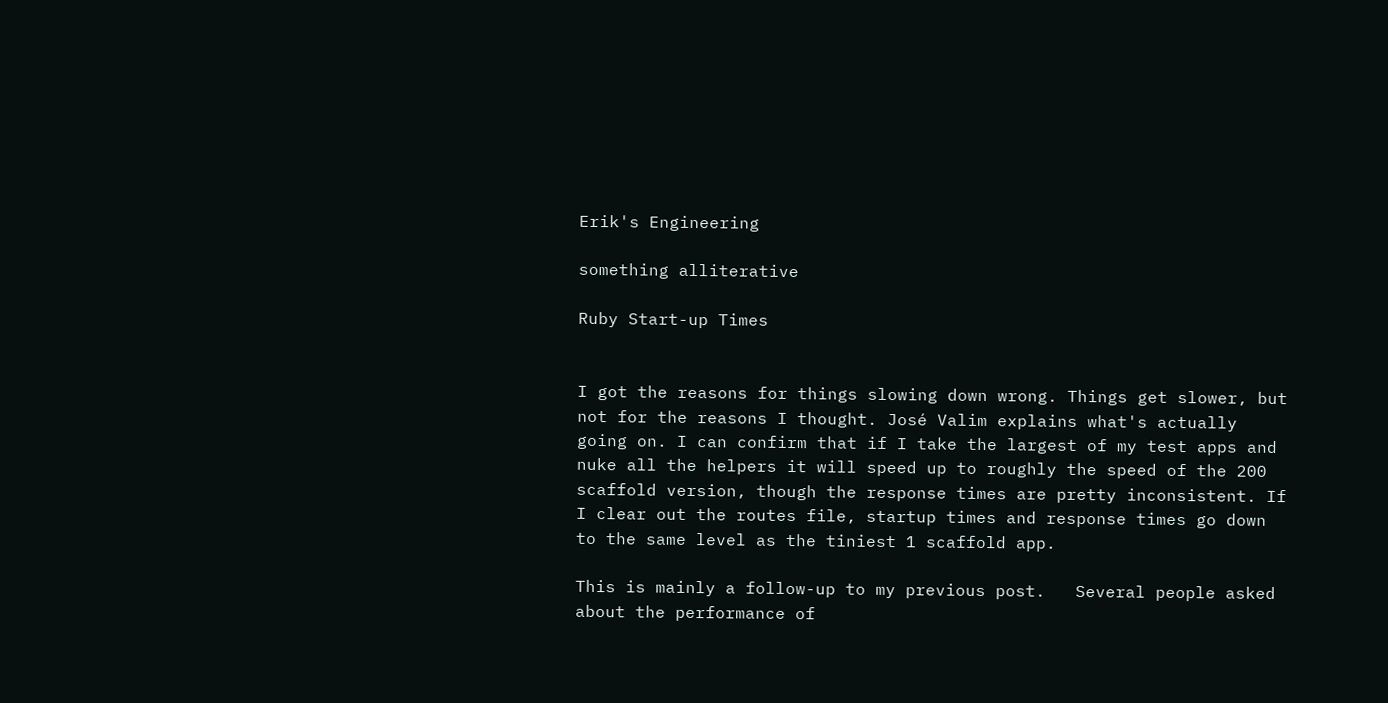Erik's Engineering

something alliterative

Ruby Start-up Times


I got the reasons for things slowing down wrong. Things get slower, but not for the reasons I thought. José Valim explains what's actually going on. I can confirm that if I take the largest of my test apps and nuke all the helpers it will speed up to roughly the speed of the 200 scaffold version, though the response times are pretty inconsistent. If I clear out the routes file, startup times and response times go down to the same level as the tiniest 1 scaffold app.

This is mainly a follow-up to my previous post.   Several people asked about the performance of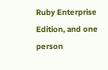Ruby Enterprise Edition, and one person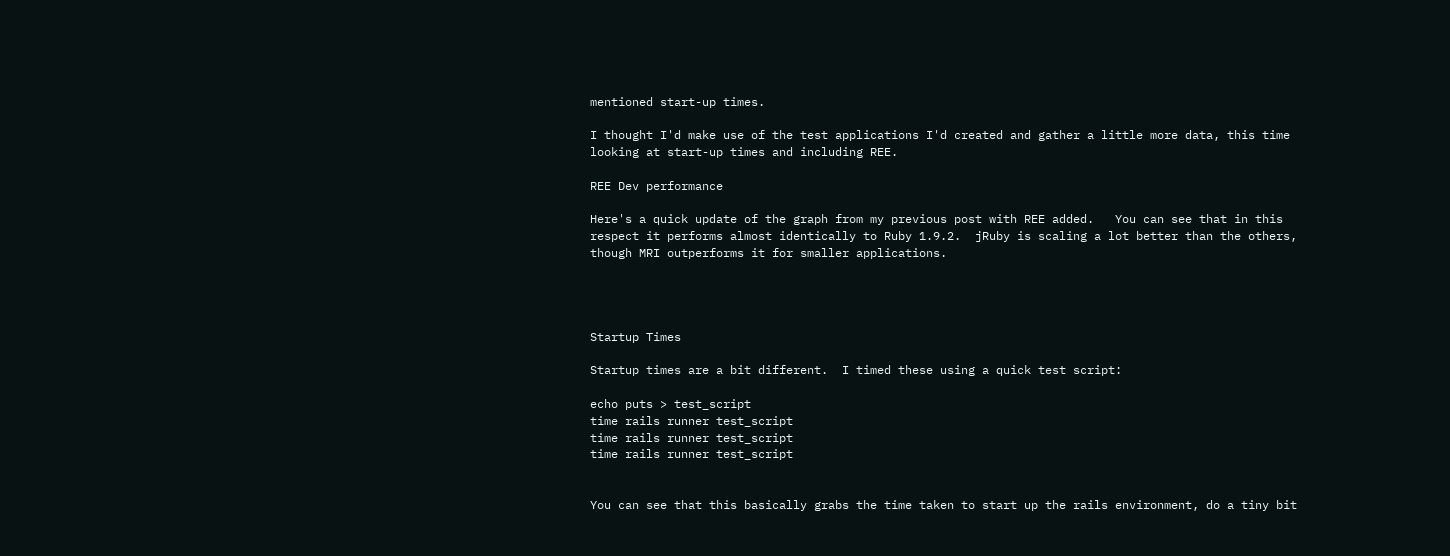mentioned start-up times.

I thought I'd make use of the test applications I'd created and gather a little more data, this time looking at start-up times and including REE.

REE Dev performance

Here's a quick update of the graph from my previous post with REE added.   You can see that in this respect it performs almost identically to Ruby 1.9.2.  jRuby is scaling a lot better than the others, though MRI outperforms it for smaller applications.




Startup Times

Startup times are a bit different.  I timed these using a quick test script:

echo puts > test_script
time rails runner test_script
time rails runner test_script
time rails runner test_script


You can see that this basically grabs the time taken to start up the rails environment, do a tiny bit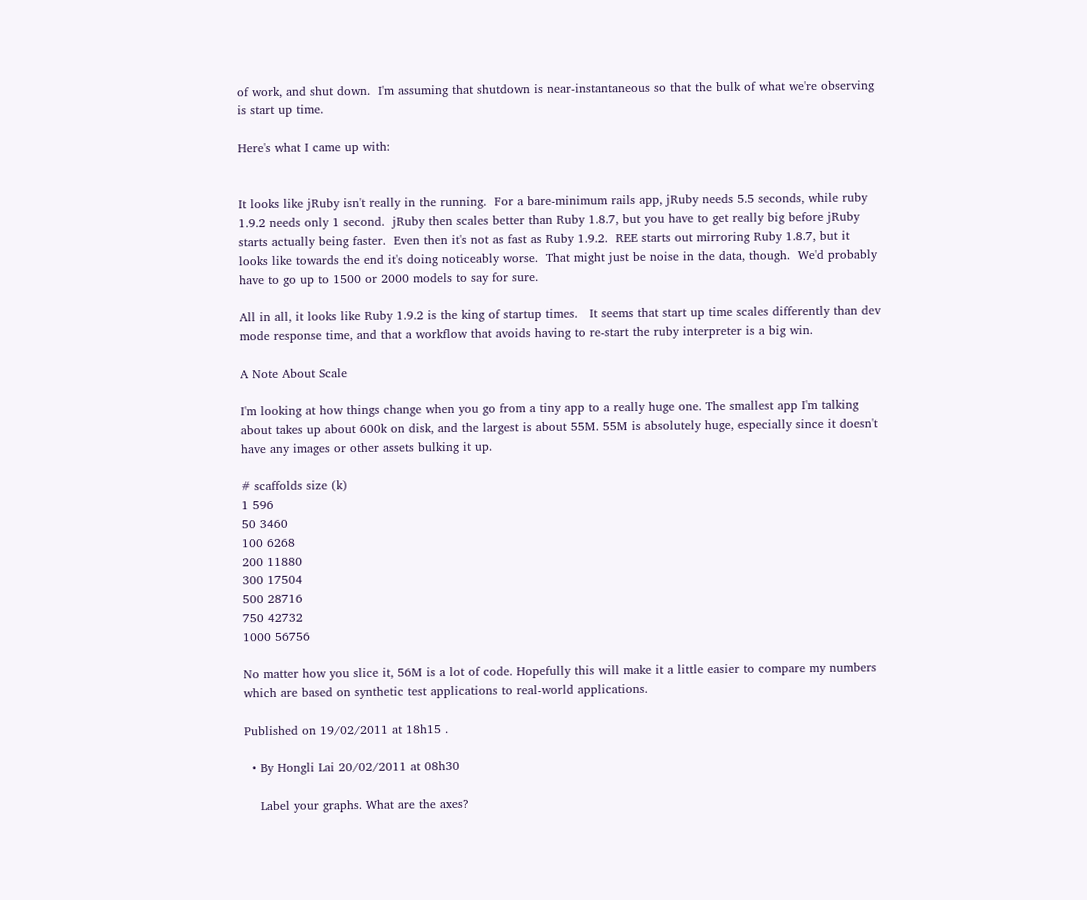of work, and shut down.  I'm assuming that shutdown is near-instantaneous so that the bulk of what we're observing is start up time.

Here's what I came up with:


It looks like jRuby isn't really in the running.  For a bare-minimum rails app, jRuby needs 5.5 seconds, while ruby 1.9.2 needs only 1 second.  jRuby then scales better than Ruby 1.8.7, but you have to get really big before jRuby starts actually being faster.  Even then it's not as fast as Ruby 1.9.2.  REE starts out mirroring Ruby 1.8.7, but it looks like towards the end it's doing noticeably worse.  That might just be noise in the data, though.  We'd probably have to go up to 1500 or 2000 models to say for sure.

All in all, it looks like Ruby 1.9.2 is the king of startup times.   It seems that start up time scales differently than dev mode response time, and that a workflow that avoids having to re-start the ruby interpreter is a big win.

A Note About Scale

I'm looking at how things change when you go from a tiny app to a really huge one. The smallest app I'm talking about takes up about 600k on disk, and the largest is about 55M. 55M is absolutely huge, especially since it doesn't have any images or other assets bulking it up.

# scaffolds size (k)
1 596
50 3460
100 6268
200 11880
300 17504
500 28716
750 42732
1000 56756

No matter how you slice it, 56M is a lot of code. Hopefully this will make it a little easier to compare my numbers which are based on synthetic test applications to real-world applications.

Published on 19/02/2011 at 18h15 .

  • By Hongli Lai 20/02/2011 at 08h30

    Label your graphs. What are the axes?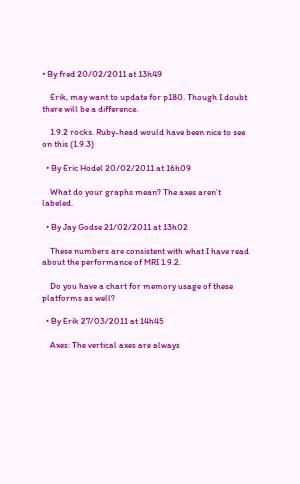• By fred 20/02/2011 at 13h49

    Erik, may want to update for p180. Though I doubt there will be a difference.

    1.9.2 rocks. Ruby-head would have been nice to see on this (1.9.3)

  • By Eric Hodel 20/02/2011 at 16h09

    What do your graphs mean? The axes aren’t labeled.

  • By Jay Godse 21/02/2011 at 13h02

    These numbers are consistent with what I have read about the performance of MRI 1.9.2.

    Do you have a chart for memory usage of these platforms as well?

  • By Erik 27/03/2011 at 14h45

    Axes: The vertical axes are always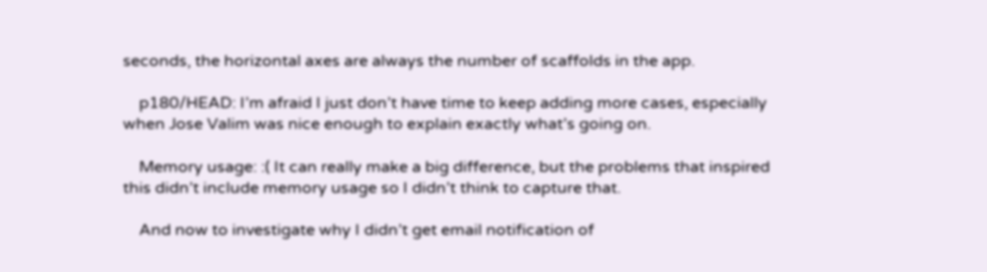seconds, the horizontal axes are always the number of scaffolds in the app.

    p180/HEAD: I’m afraid I just don’t have time to keep adding more cases, especially when Jose Valim was nice enough to explain exactly what’s going on.

    Memory usage: :( It can really make a big difference, but the problems that inspired this didn’t include memory usage so I didn’t think to capture that.

    And now to investigate why I didn’t get email notification of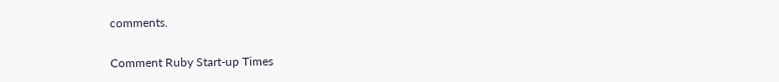comments.

Comment Ruby Start-up Times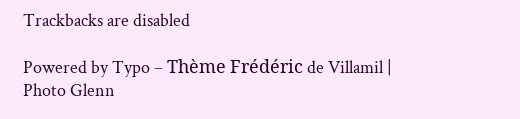Trackbacks are disabled

Powered by Typo – Thème Frédéric de Villamil | Photo Glenn